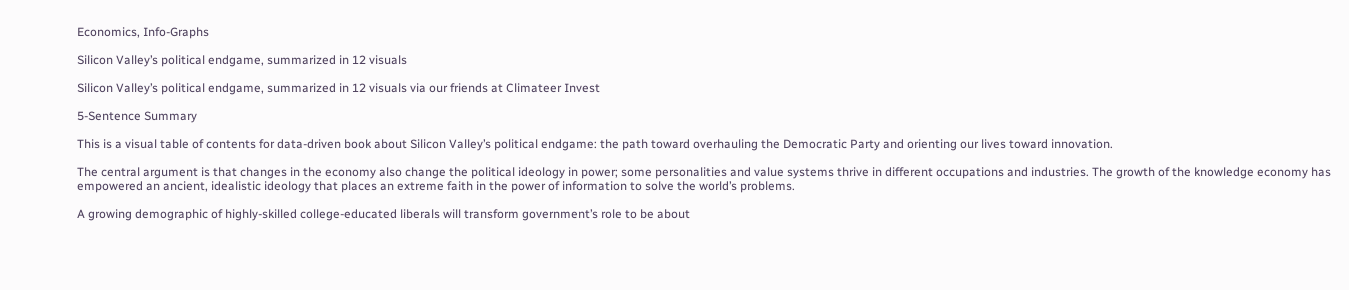Economics, Info-Graphs

Silicon Valley’s political endgame, summarized in 12 visuals

Silicon Valley’s political endgame, summarized in 12 visuals via our friends at Climateer Invest

5-Sentence Summary

This is a visual table of contents for data-driven book about Silicon Valley’s political endgame: the path toward overhauling the Democratic Party and orienting our lives toward innovation.

The central argument is that changes in the economy also change the political ideology in power; some personalities and value systems thrive in different occupations and industries. The growth of the knowledge economy has empowered an ancient, idealistic ideology that places an extreme faith in the power of information to solve the world’s problems.

A growing demographic of highly-skilled college-educated liberals will transform government’s role to be about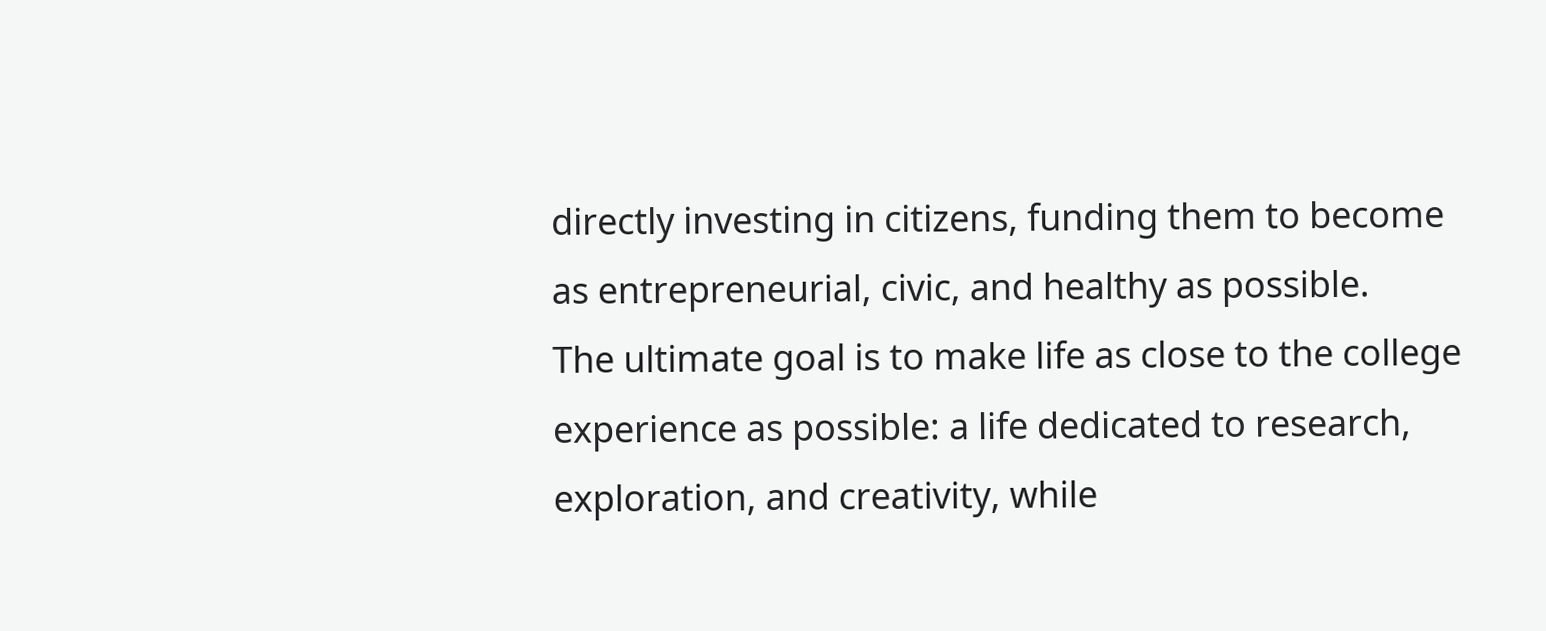directly investing in citizens, funding them to become as entrepreneurial, civic, and healthy as possible.
The ultimate goal is to make life as close to the college experience as possible: a life dedicated to research, exploration, and creativity, while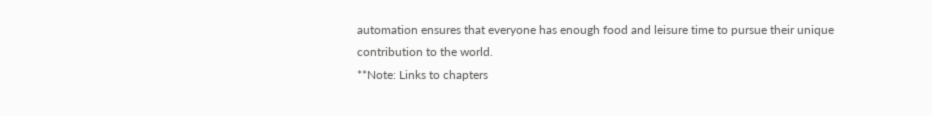automation ensures that everyone has enough food and leisure time to pursue their unique contribution to the world.
**Note: Links to chapters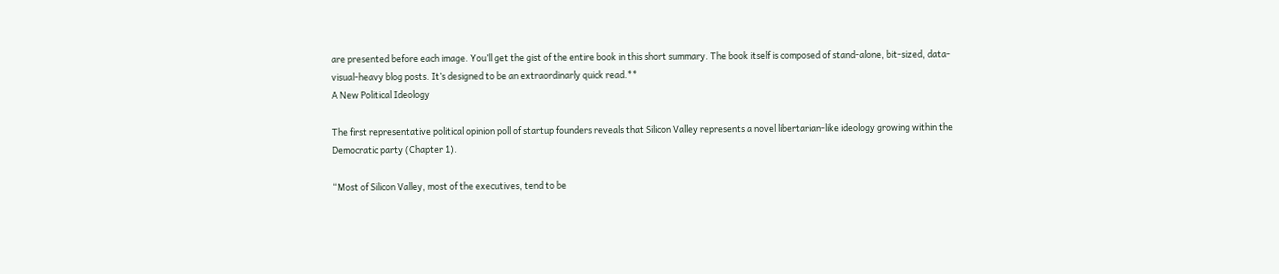are presented before each image. You’ll get the gist of the entire book in this short summary. The book itself is composed of stand-alone, bit-sized, data-visual-heavy blog posts. It’s designed to be an extraordinarly quick read.**
A New Political Ideology

The first representative political opinion poll of startup founders reveals that Silicon Valley represents a novel libertarian-like ideology growing within the Democratic party (Chapter 1).

“Most of Silicon Valley, most of the executives, tend to be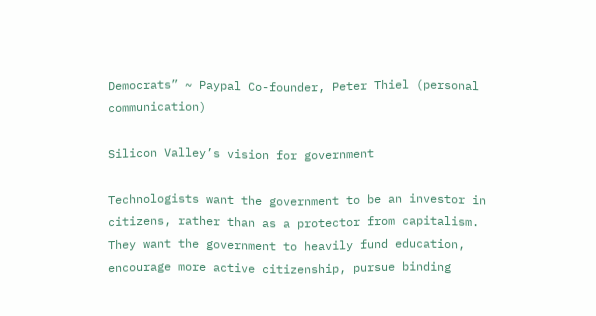Democrats” ~ Paypal Co-founder, Peter Thiel (personal communication)

Silicon Valley’s vision for government

Technologists want the government to be an investor in citizens, rather than as a protector from capitalism. They want the government to heavily fund education, encourage more active citizenship, pursue binding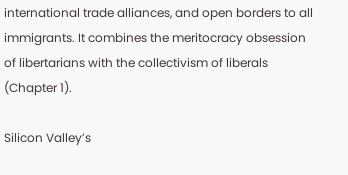international trade alliances, and open borders to all immigrants. It combines the meritocracy obsession of libertarians with the collectivism of liberals (Chapter 1).

Silicon Valley’s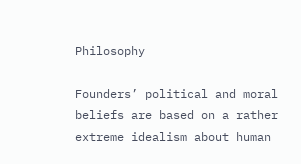Philosophy

Founders’ political and moral beliefs are based on a rather extreme idealism about human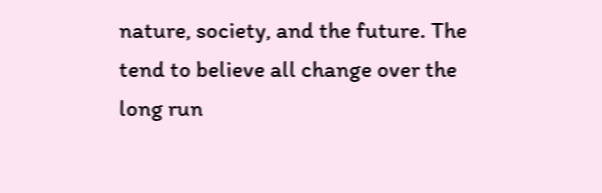nature, society, and the future. The tend to believe all change over the long run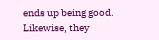ends up being good. Likewise, they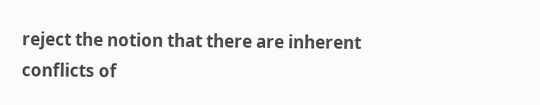reject the notion that there are inherent conflicts of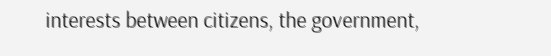interests between citizens, the government,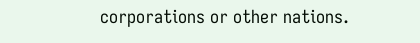corporations or other nations.